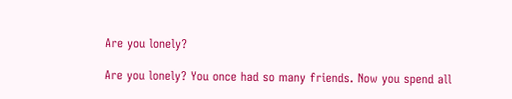Are you lonely?

Are you lonely? You once had so many friends. Now you spend all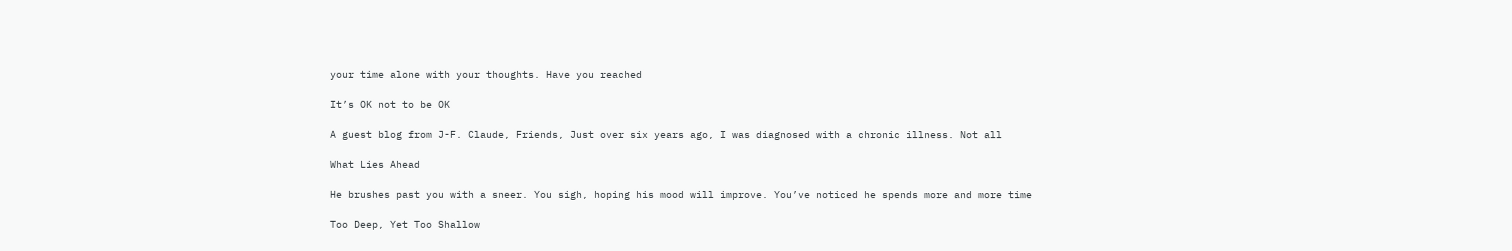your time alone with your thoughts. Have you reached

It’s OK not to be OK

A guest blog from J-F. Claude, Friends, Just over six years ago, I was diagnosed with a chronic illness. Not all

What Lies Ahead

He brushes past you with a sneer. You sigh, hoping his mood will improve. You’ve noticed he spends more and more time

Too Deep, Yet Too Shallow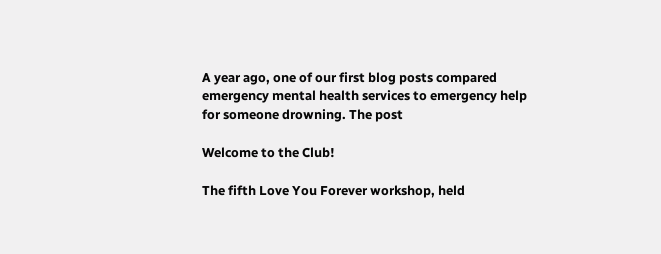A year ago, one of our first blog posts compared emergency mental health services to emergency help for someone drowning. The post

Welcome to the Club!

The fifth Love You Forever workshop, held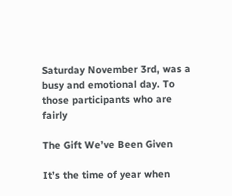Saturday November 3rd, was a busy and emotional day. To those participants who are fairly

The Gift We’ve Been Given

It’s the time of year when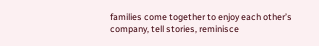families come together to enjoy each other’s company, tell stories, reminisce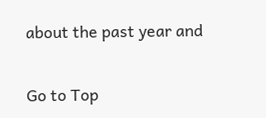about the past year and

Go to Top